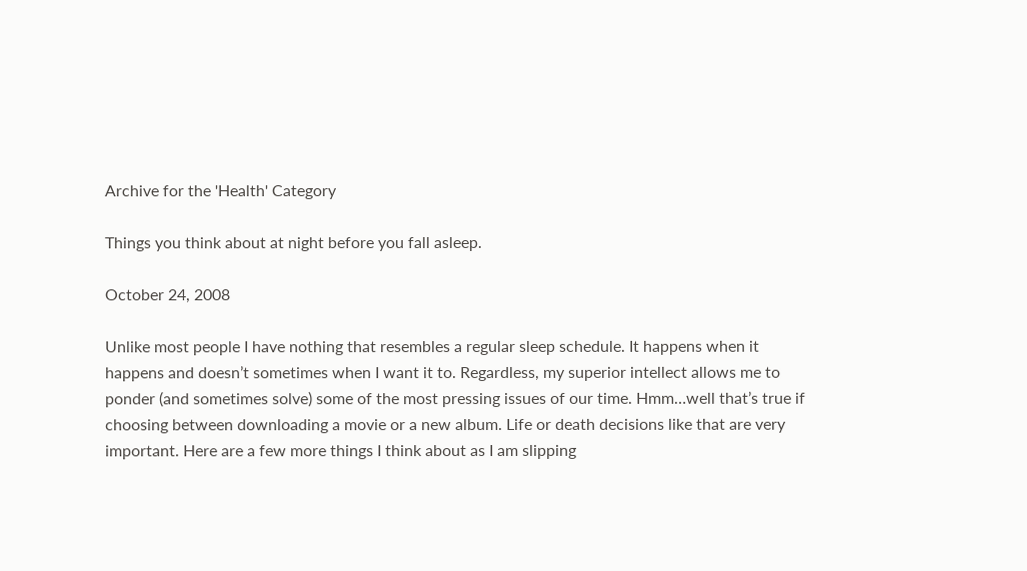Archive for the 'Health' Category

Things you think about at night before you fall asleep.

October 24, 2008

Unlike most people I have nothing that resembles a regular sleep schedule. It happens when it happens and doesn’t sometimes when I want it to. Regardless, my superior intellect allows me to ponder (and sometimes solve) some of the most pressing issues of our time. Hmm…well that’s true if choosing between downloading a movie or a new album. Life or death decisions like that are very important. Here are a few more things I think about as I am slipping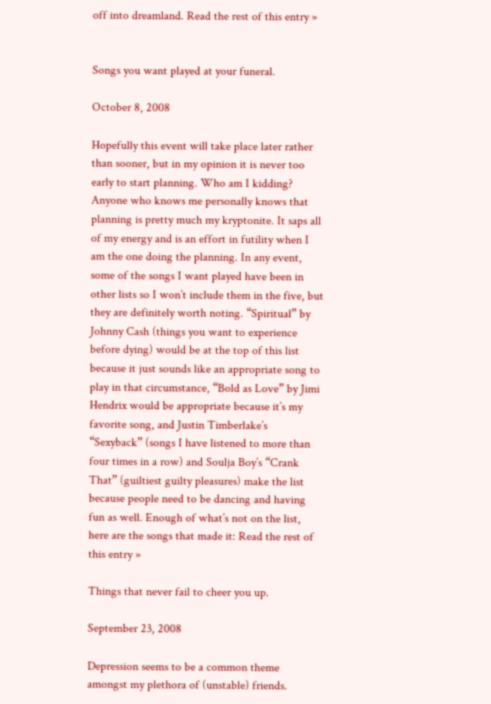off into dreamland. Read the rest of this entry »


Songs you want played at your funeral.

October 8, 2008

Hopefully this event will take place later rather than sooner, but in my opinion it is never too early to start planning. Who am I kidding? Anyone who knows me personally knows that planning is pretty much my kryptonite. It saps all of my energy and is an effort in futility when I am the one doing the planning. In any event, some of the songs I want played have been in other lists so I won’t include them in the five, but they are definitely worth noting. “Spiritual” by Johnny Cash (things you want to experience before dying) would be at the top of this list because it just sounds like an appropriate song to play in that circumstance, “Bold as Love” by Jimi Hendrix would be appropriate because it’s my favorite song, and Justin Timberlake’s “Sexyback” (songs I have listened to more than four times in a row) and Soulja Boy’s “Crank That” (guiltiest guilty pleasures) make the list because people need to be dancing and having fun as well. Enough of what’s not on the list, here are the songs that made it: Read the rest of this entry »

Things that never fail to cheer you up.

September 23, 2008

Depression seems to be a common theme amongst my plethora of (unstable) friends.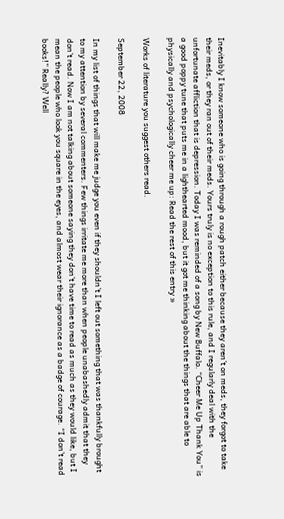Inevitably I know someone who is going through a rough patch either because they aren’t on meds, they forgot to take their meds, or they ran out of their meds. Yours truly is no exception to this rule, and I regularly deal with the unfortunate affliction that is depression. Today I was reminded of a song by New Buffalo. “Cheer Me Up Thank You” is a good poppy tune that puts me in a lighthearted mood, but it got me thinking about the things that are able to physically and psychologically cheer me up: Read the rest of this entry »

Works of literature you suggest others read.

September 22, 2008

In my list of things that will make me judge you even if they shouldn’t I left out something that was thankfully brought to my attention by several commenters. Few things irritate me more than when people unabashedly admit that they don’t read. Now I am not talking about someone saying they don’t have time to read as much as they would like, but I mean the people who look you square in the eyes, and almost wear their ignorance as a badge of courage. “I don’t read books!” Really? Well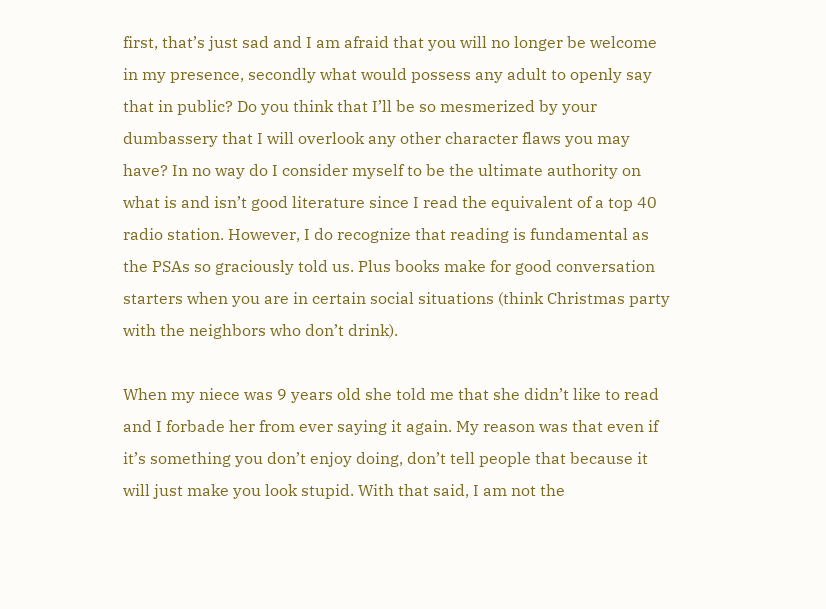first, that’s just sad and I am afraid that you will no longer be welcome in my presence, secondly what would possess any adult to openly say that in public? Do you think that I’ll be so mesmerized by your dumbassery that I will overlook any other character flaws you may have? In no way do I consider myself to be the ultimate authority on what is and isn’t good literature since I read the equivalent of a top 40 radio station. However, I do recognize that reading is fundamental as the PSAs so graciously told us. Plus books make for good conversation starters when you are in certain social situations (think Christmas party with the neighbors who don’t drink).

When my niece was 9 years old she told me that she didn’t like to read and I forbade her from ever saying it again. My reason was that even if it’s something you don’t enjoy doing, don’t tell people that because it will just make you look stupid. With that said, I am not the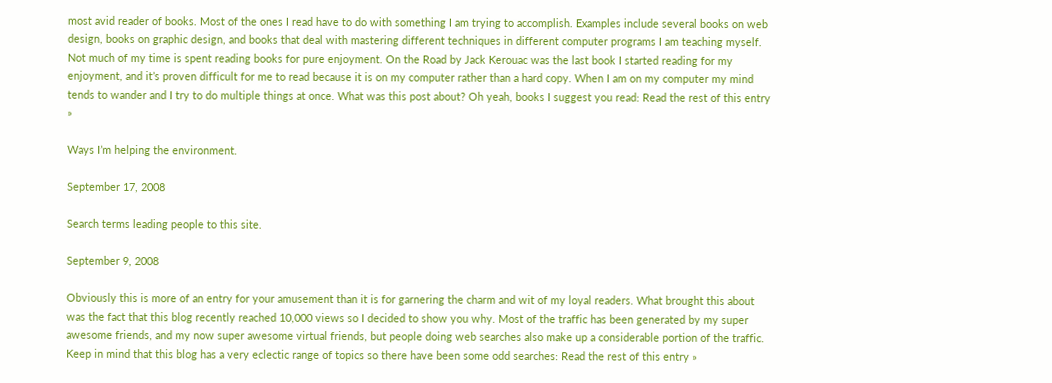most avid reader of books. Most of the ones I read have to do with something I am trying to accomplish. Examples include several books on web design, books on graphic design, and books that deal with mastering different techniques in different computer programs I am teaching myself. Not much of my time is spent reading books for pure enjoyment. On the Road by Jack Kerouac was the last book I started reading for my enjoyment, and it’s proven difficult for me to read because it is on my computer rather than a hard copy. When I am on my computer my mind tends to wander and I try to do multiple things at once. What was this post about? Oh yeah, books I suggest you read: Read the rest of this entry »

Ways I’m helping the environment.

September 17, 2008

Search terms leading people to this site.

September 9, 2008

Obviously this is more of an entry for your amusement than it is for garnering the charm and wit of my loyal readers. What brought this about was the fact that this blog recently reached 10,000 views so I decided to show you why. Most of the traffic has been generated by my super awesome friends, and my now super awesome virtual friends, but people doing web searches also make up a considerable portion of the traffic. Keep in mind that this blog has a very eclectic range of topics so there have been some odd searches: Read the rest of this entry »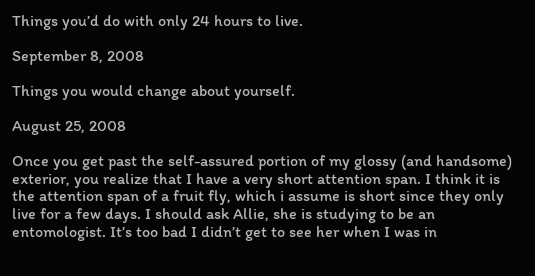Things you’d do with only 24 hours to live.

September 8, 2008

Things you would change about yourself.

August 25, 2008

Once you get past the self-assured portion of my glossy (and handsome) exterior, you realize that I have a very short attention span. I think it is the attention span of a fruit fly, which i assume is short since they only live for a few days. I should ask Allie, she is studying to be an entomologist. It’s too bad I didn’t get to see her when I was in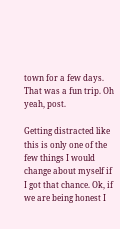town for a few days. That was a fun trip. Oh yeah, post.

Getting distracted like this is only one of the few things I would change about myself if I got that chance. Ok, if we are being honest I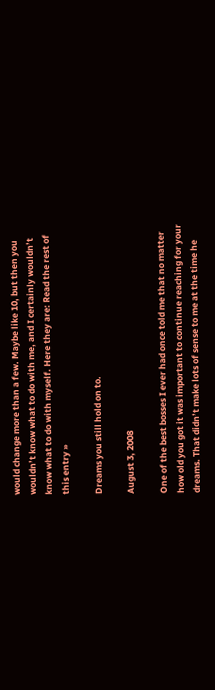would change more than a few. Maybe like 10, but then you wouldn’t know what to do with me, and I certainly wouldn’t know what to do with myself. Here they are: Read the rest of this entry »

Dreams you still hold on to.

August 3, 2008

One of the best bosses I ever had once told me that no matter how old you got it was important to continue reaching for your dreams. That didn’t make lots of sense to me at the time he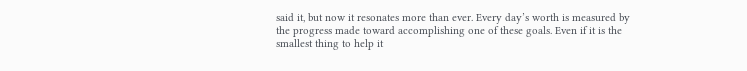said it, but now it resonates more than ever. Every day’s worth is measured by the progress made toward accomplishing one of these goals. Even if it is the smallest thing to help it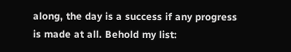along, the day is a success if any progress is made at all. Behold my list: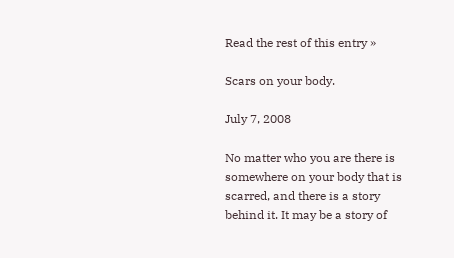Read the rest of this entry »

Scars on your body.

July 7, 2008

No matter who you are there is somewhere on your body that is scarred, and there is a story behind it. It may be a story of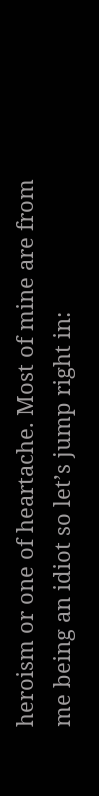heroism or one of heartache. Most of mine are from me being an idiot so let’s jump right in: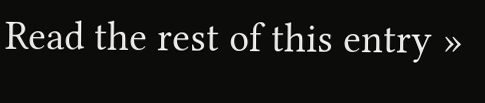Read the rest of this entry »